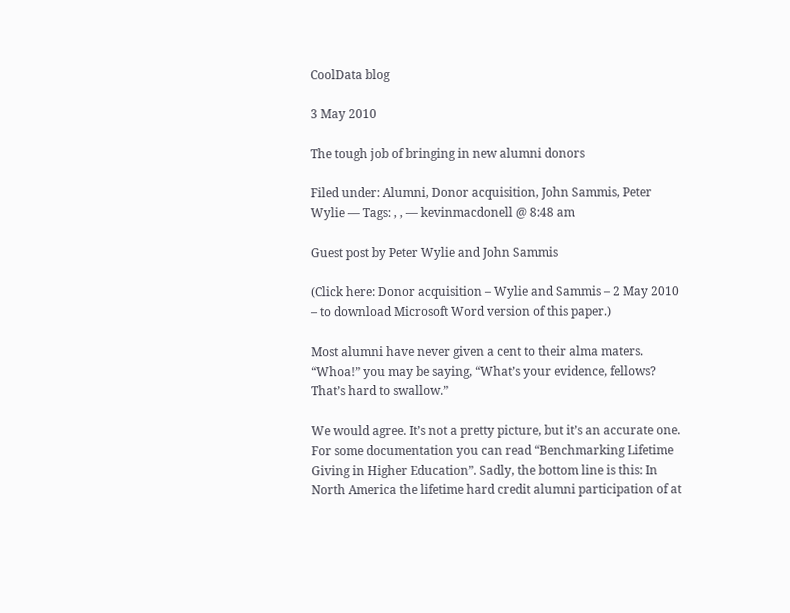CoolData blog

3 May 2010

The tough job of bringing in new alumni donors

Filed under: Alumni, Donor acquisition, John Sammis, Peter Wylie — Tags: , , — kevinmacdonell @ 8:48 am

Guest post by Peter Wylie and John Sammis

(Click here: Donor acquisition – Wylie and Sammis – 2 May 2010 – to download Microsoft Word version of this paper.)

Most alumni have never given a cent to their alma maters. “Whoa!” you may be saying, “What’s your evidence, fellows? That’s hard to swallow.”

We would agree. It’s not a pretty picture, but it’s an accurate one. For some documentation you can read “Benchmarking Lifetime Giving in Higher Education”. Sadly, the bottom line is this: In North America the lifetime hard credit alumni participation of at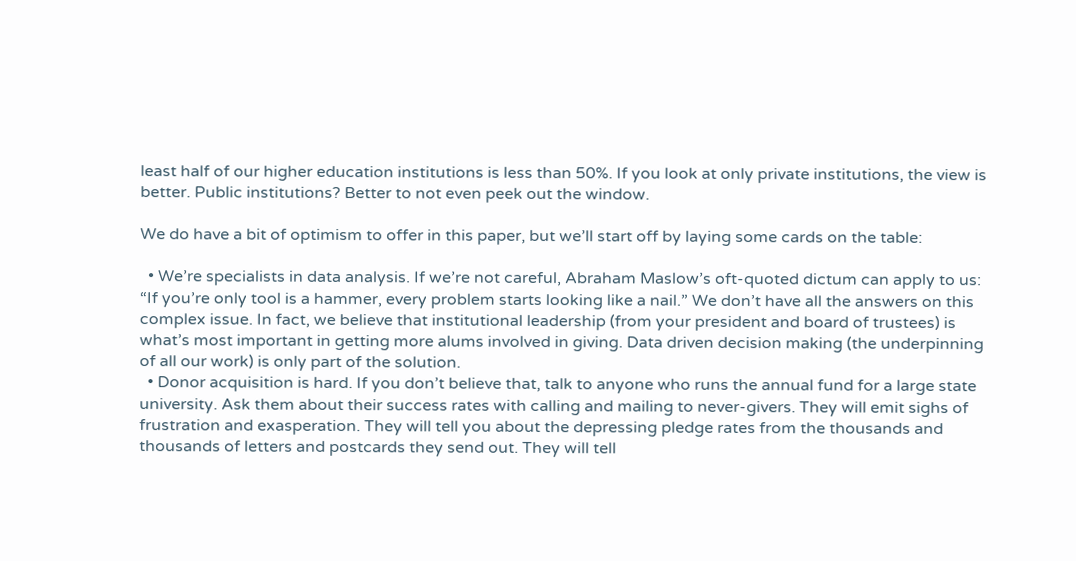least half of our higher education institutions is less than 50%. If you look at only private institutions, the view is better. Public institutions? Better to not even peek out the window.

We do have a bit of optimism to offer in this paper, but we’ll start off by laying some cards on the table:

  • We’re specialists in data analysis. If we’re not careful, Abraham Maslow’s oft-quoted dictum can apply to us: “If you’re only tool is a hammer, every problem starts looking like a nail.” We don’t have all the answers on this complex issue. In fact, we believe that institutional leadership (from your president and board of trustees) is what’s most important in getting more alums involved in giving. Data driven decision making (the underpinning of all our work) is only part of the solution.
  • Donor acquisition is hard. If you don’t believe that, talk to anyone who runs the annual fund for a large state university. Ask them about their success rates with calling and mailing to never-givers. They will emit sighs of frustration and exasperation. They will tell you about the depressing pledge rates from the thousands and thousands of letters and postcards they send out. They will tell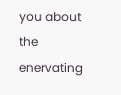you about the enervating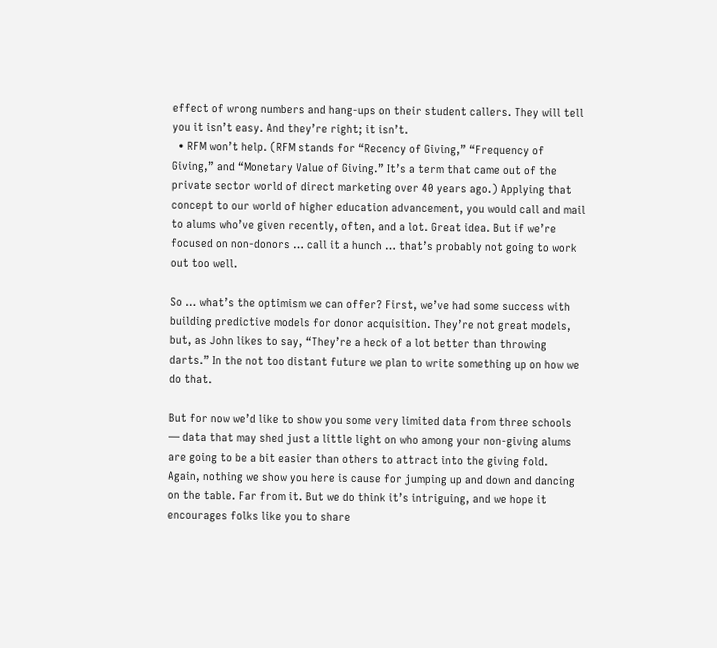effect of wrong numbers and hang-ups on their student callers. They will tell you it isn’t easy. And they’re right; it isn’t.
  • RFM won’t help. (RFM stands for “Recency of Giving,” “Frequency of Giving,” and “Monetary Value of Giving.” It’s a term that came out of the private sector world of direct marketing over 40 years ago.) Applying that concept to our world of higher education advancement, you would call and mail to alums who’ve given recently, often, and a lot. Great idea. But if we’re focused on non-donors … call it a hunch … that’s probably not going to work out too well.

So … what’s the optimism we can offer? First, we’ve had some success with building predictive models for donor acquisition. They’re not great models, but, as John likes to say, “They’re a heck of a lot better than throwing darts.” In the not too distant future we plan to write something up on how we do that.

But for now we’d like to show you some very limited data from three schools — data that may shed just a little light on who among your non-giving alums are going to be a bit easier than others to attract into the giving fold. Again, nothing we show you here is cause for jumping up and down and dancing on the table. Far from it. But we do think it’s intriguing, and we hope it encourages folks like you to share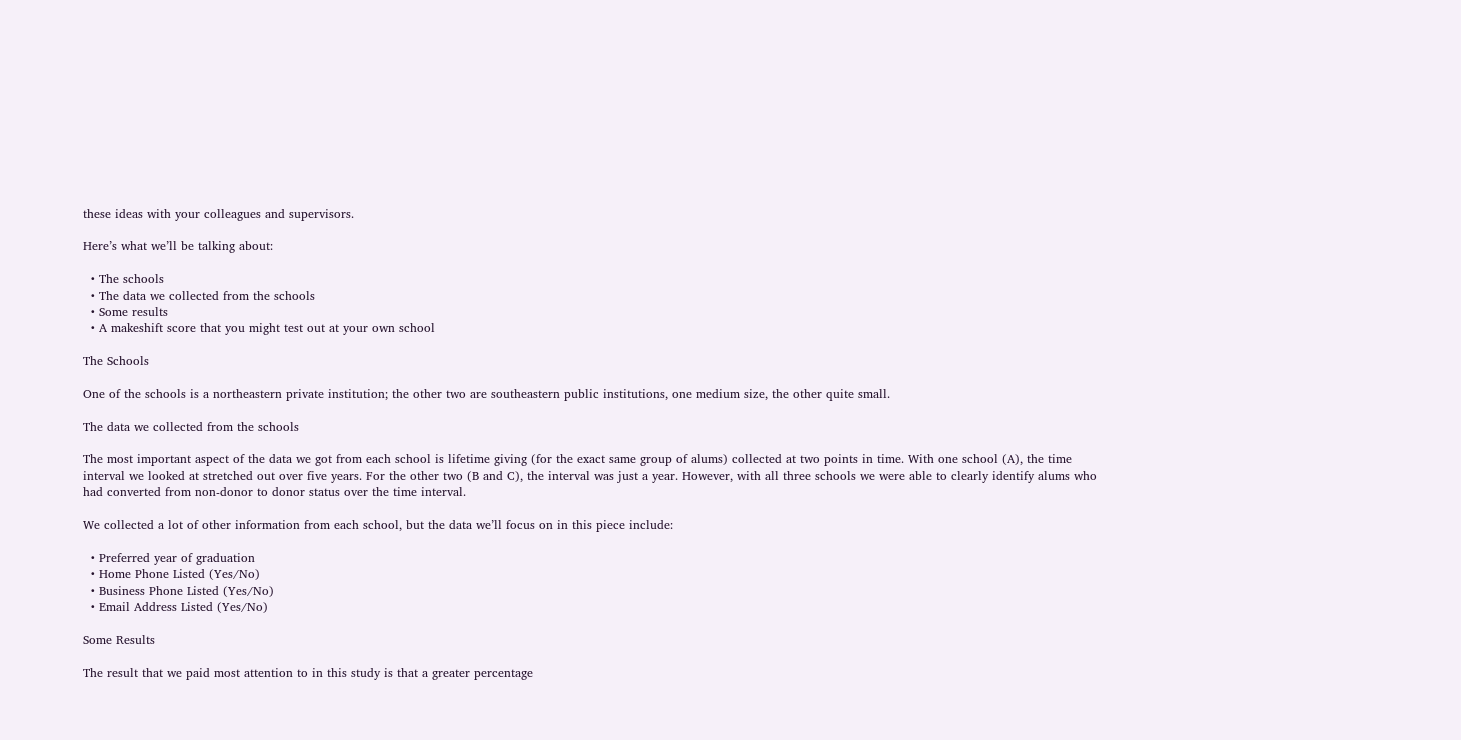these ideas with your colleagues and supervisors.

Here’s what we’ll be talking about:

  • The schools
  • The data we collected from the schools
  • Some results
  • A makeshift score that you might test out at your own school

The Schools

One of the schools is a northeastern private institution; the other two are southeastern public institutions, one medium size, the other quite small.

The data we collected from the schools

The most important aspect of the data we got from each school is lifetime giving (for the exact same group of alums) collected at two points in time. With one school (A), the time interval we looked at stretched out over five years. For the other two (B and C), the interval was just a year. However, with all three schools we were able to clearly identify alums who had converted from non-donor to donor status over the time interval.

We collected a lot of other information from each school, but the data we’ll focus on in this piece include:

  • Preferred year of graduation
  • Home Phone Listed (Yes/No)
  • Business Phone Listed (Yes/No)
  • Email Address Listed (Yes/No)

Some Results

The result that we paid most attention to in this study is that a greater percentage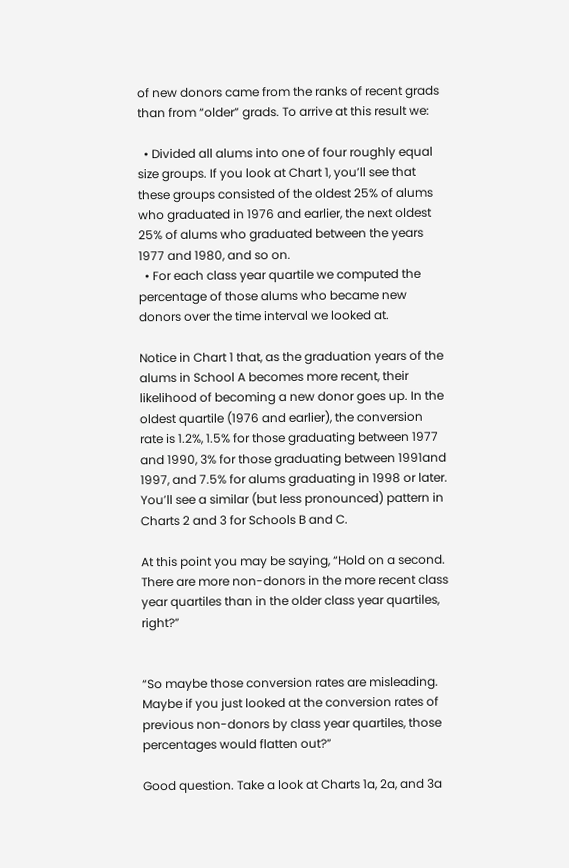of new donors came from the ranks of recent grads than from “older” grads. To arrive at this result we:

  • Divided all alums into one of four roughly equal size groups. If you look at Chart 1, you’ll see that these groups consisted of the oldest 25% of alums who graduated in 1976 and earlier, the next oldest 25% of alums who graduated between the years 1977 and 1980, and so on.
  • For each class year quartile we computed the percentage of those alums who became new donors over the time interval we looked at.

Notice in Chart 1 that, as the graduation years of the alums in School A becomes more recent, their likelihood of becoming a new donor goes up. In the oldest quartile (1976 and earlier), the conversion rate is 1.2%, 1.5% for those graduating between 1977 and 1990, 3% for those graduating between 1991and 1997, and 7.5% for alums graduating in 1998 or later. You’ll see a similar (but less pronounced) pattern in Charts 2 and 3 for Schools B and C.

At this point you may be saying, “Hold on a second. There are more non-donors in the more recent class year quartiles than in the older class year quartiles, right?”


“So maybe those conversion rates are misleading. Maybe if you just looked at the conversion rates of previous non-donors by class year quartiles, those percentages would flatten out?”

Good question. Take a look at Charts 1a, 2a, and 3a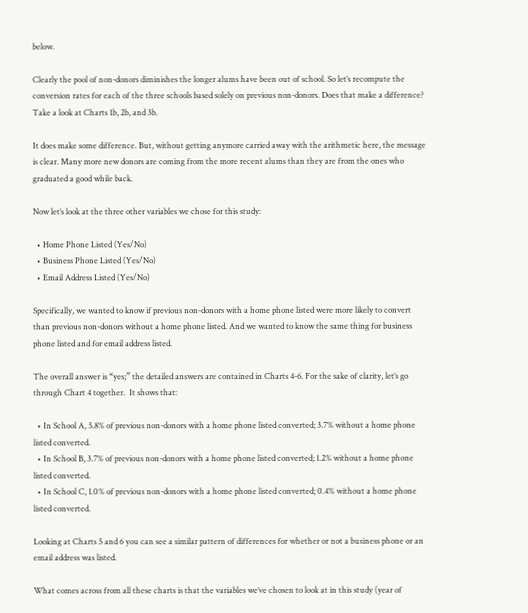below.

Clearly the pool of non-donors diminishes the longer alums have been out of school. So let’s recompute the conversion rates for each of the three schools based solely on previous non-donors. Does that make a difference? Take a look at Charts 1b, 2b, and 3b.

It does make some difference. But, without getting anymore carried away with the arithmetic here, the message is clear. Many more new donors are coming from the more recent alums than they are from the ones who graduated a good while back.

Now let’s look at the three other variables we chose for this study:

  • Home Phone Listed (Yes/No)
  • Business Phone Listed (Yes/No)
  • Email Address Listed (Yes/No)

Specifically, we wanted to know if previous non-donors with a home phone listed were more likely to convert than previous non-donors without a home phone listed. And we wanted to know the same thing for business phone listed and for email address listed.

The overall answer is “yes;” the detailed answers are contained in Charts 4-6. For the sake of clarity, let’s go through Chart 4 together.  It shows that:

  • In School A, 5.8% of previous non-donors with a home phone listed converted; 3.7% without a home phone listed converted.
  • In School B, 3.7% of previous non-donors with a home phone listed converted; 1.2% without a home phone listed converted.
  • In School C, 1.0% of previous non-donors with a home phone listed converted; 0.4% without a home phone listed converted.

Looking at Charts 5 and 6 you can see a similar pattern of differences for whether or not a business phone or an email address was listed.

What comes across from all these charts is that the variables we’ve chosen to look at in this study (year of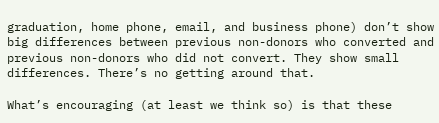graduation, home phone, email, and business phone) don’t show big differences between previous non-donors who converted and previous non-donors who did not convert. They show small differences. There’s no getting around that.

What’s encouraging (at least we think so) is that these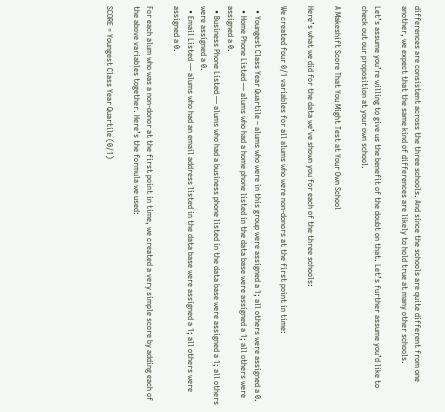differences are consistent across the three schools. And since the schools are quite different from one another, we expect that the same kind of differences are likely to hold true at many other schools.

Let’s assume you’re willing to give us the benefit of the doubt on that. Let’s further assume you’d like to check out our proposition at your own school.

A Makeshift Score That You Might Test at Your Own School

Here’s what we did for the data we’ve shown you for each of the three schools:

We created four 0/1 variables for all alums who were non-donors at the first point in time:

  • Youngest Class Year Quartile – alums who were in this group were assigned a 1; all others were assigned a 0.
  • Home Phone Listed — alums who had a home phone listed in the data base were assigned a 1; all others were assigned a 0.
  • Business Phone Listed — alums who had a business phone listed in the data base were assigned a 1; all others were assigned a 0.
  • Email Listed — alums who had an email address listed in the data base were assigned a 1; all others were assigned a 0.

For each alum who was a non-donor at the first point in time, we created a very simple score by adding each of the above variables together. Here’s the formula we used:

SCORE = Youngest Class Year Quartile (0/1)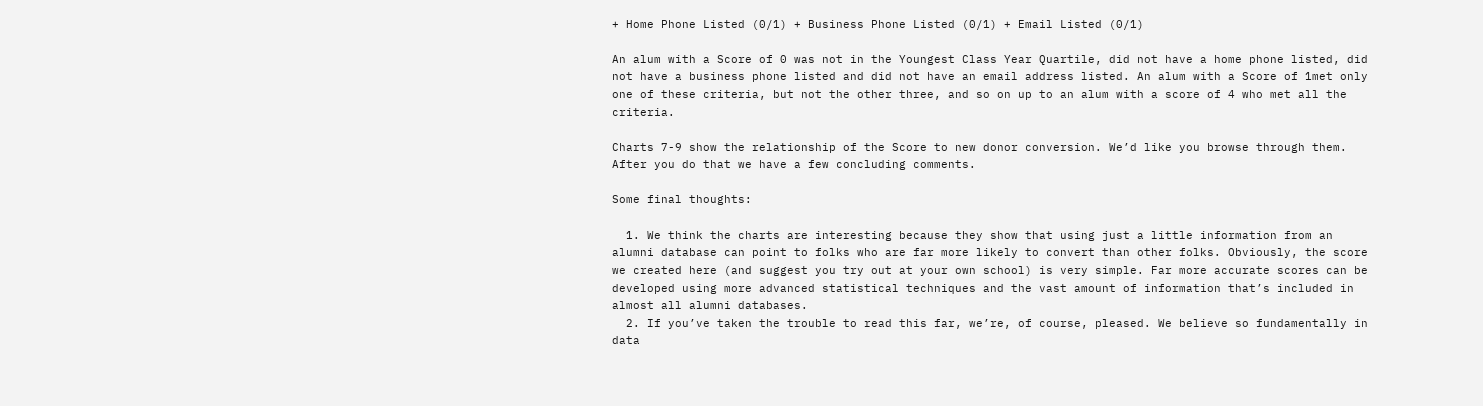+ Home Phone Listed (0/1) + Business Phone Listed (0/1) + Email Listed (0/1)

An alum with a Score of 0 was not in the Youngest Class Year Quartile, did not have a home phone listed, did not have a business phone listed and did not have an email address listed. An alum with a Score of 1met only one of these criteria, but not the other three, and so on up to an alum with a score of 4 who met all the criteria.

Charts 7-9 show the relationship of the Score to new donor conversion. We’d like you browse through them. After you do that we have a few concluding comments.

Some final thoughts:

  1. We think the charts are interesting because they show that using just a little information from an alumni database can point to folks who are far more likely to convert than other folks. Obviously, the score we created here (and suggest you try out at your own school) is very simple. Far more accurate scores can be developed using more advanced statistical techniques and the vast amount of information that’s included in almost all alumni databases.
  2. If you’ve taken the trouble to read this far, we’re, of course, pleased. We believe so fundamentally in data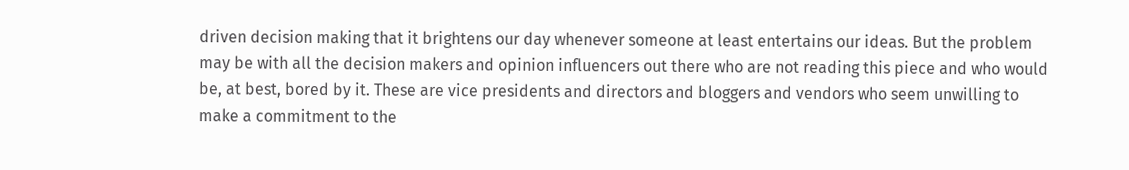driven decision making that it brightens our day whenever someone at least entertains our ideas. But the problem may be with all the decision makers and opinion influencers out there who are not reading this piece and who would be, at best, bored by it. These are vice presidents and directors and bloggers and vendors who seem unwilling to make a commitment to the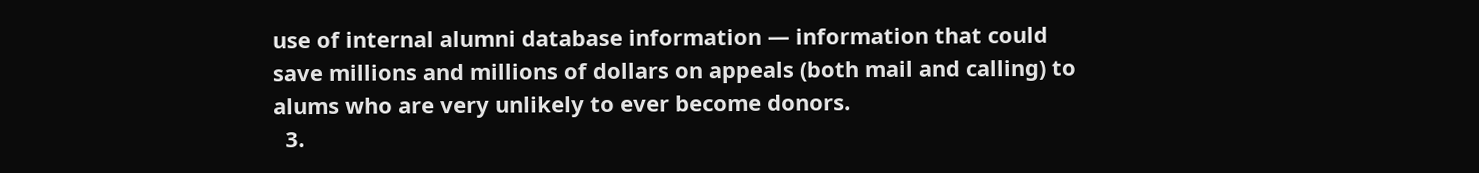use of internal alumni database information — information that could save millions and millions of dollars on appeals (both mail and calling) to alums who are very unlikely to ever become donors.
  3.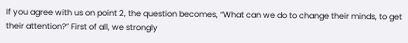If you agree with us on point 2, the question becomes, “What can we do to change their minds, to get their attention?” First of all, we strongly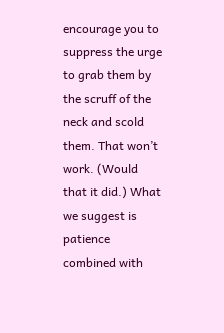encourage you to suppress the urge to grab them by the scruff of the neck and scold them. That won’t work. (Would that it did.) What we suggest is patience combined with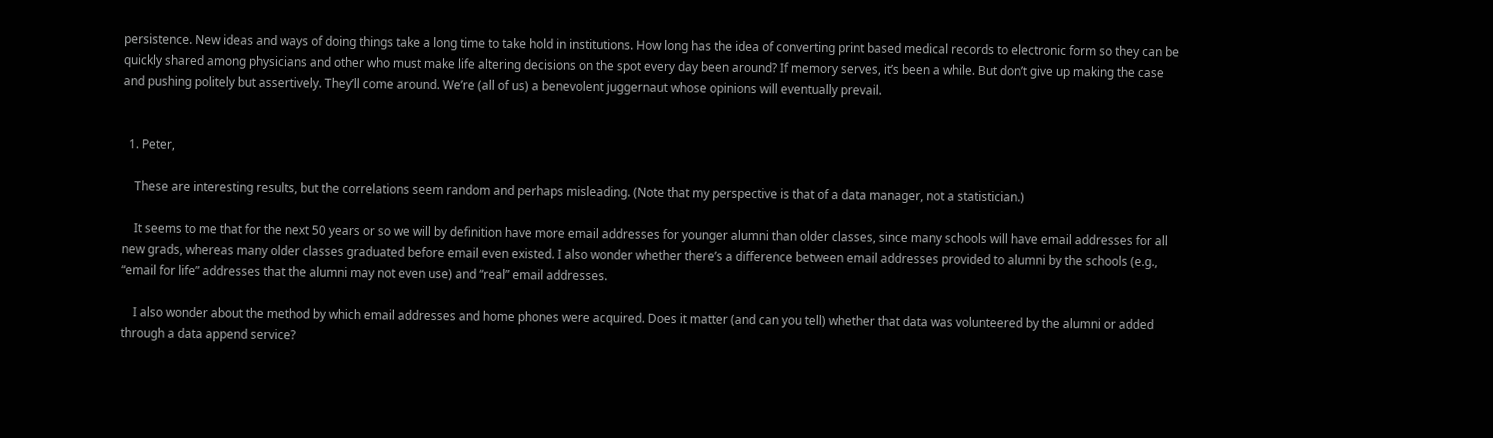persistence. New ideas and ways of doing things take a long time to take hold in institutions. How long has the idea of converting print based medical records to electronic form so they can be quickly shared among physicians and other who must make life altering decisions on the spot every day been around? If memory serves, it’s been a while. But don’t give up making the case and pushing politely but assertively. They’ll come around. We’re (all of us) a benevolent juggernaut whose opinions will eventually prevail.


  1. Peter,

    These are interesting results, but the correlations seem random and perhaps misleading. (Note that my perspective is that of a data manager, not a statistician.)

    It seems to me that for the next 50 years or so we will by definition have more email addresses for younger alumni than older classes, since many schools will have email addresses for all new grads, whereas many older classes graduated before email even existed. I also wonder whether there’s a difference between email addresses provided to alumni by the schools (e.g., “email for life” addresses that the alumni may not even use) and “real” email addresses.

    I also wonder about the method by which email addresses and home phones were acquired. Does it matter (and can you tell) whether that data was volunteered by the alumni or added through a data append service?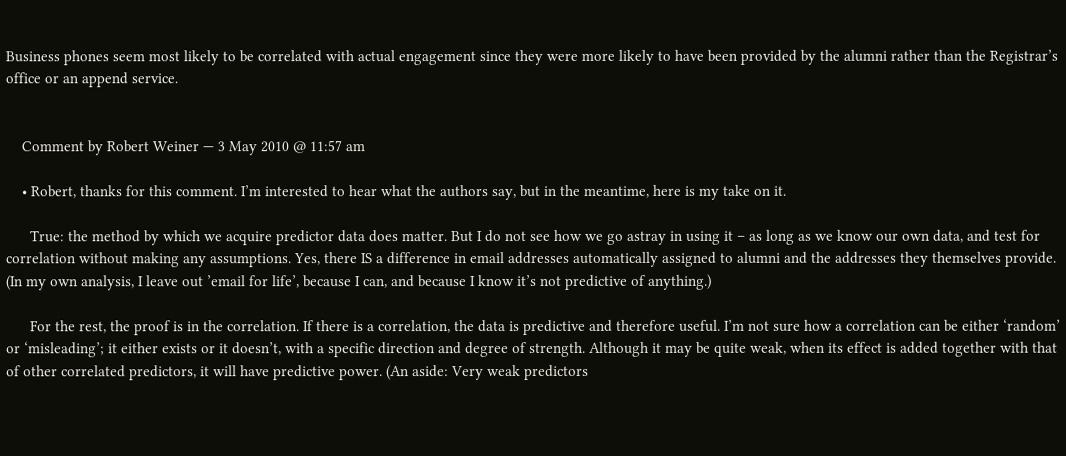Business phones seem most likely to be correlated with actual engagement since they were more likely to have been provided by the alumni rather than the Registrar’s office or an append service.


    Comment by Robert Weiner — 3 May 2010 @ 11:57 am

    • Robert, thanks for this comment. I’m interested to hear what the authors say, but in the meantime, here is my take on it.

      True: the method by which we acquire predictor data does matter. But I do not see how we go astray in using it – as long as we know our own data, and test for correlation without making any assumptions. Yes, there IS a difference in email addresses automatically assigned to alumni and the addresses they themselves provide. (In my own analysis, I leave out ’email for life’, because I can, and because I know it’s not predictive of anything.)

      For the rest, the proof is in the correlation. If there is a correlation, the data is predictive and therefore useful. I’m not sure how a correlation can be either ‘random’ or ‘misleading’; it either exists or it doesn’t, with a specific direction and degree of strength. Although it may be quite weak, when its effect is added together with that of other correlated predictors, it will have predictive power. (An aside: Very weak predictors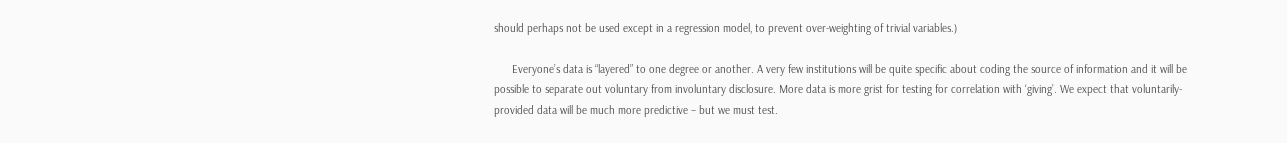should perhaps not be used except in a regression model, to prevent over-weighting of trivial variables.)

      Everyone’s data is “layered” to one degree or another. A very few institutions will be quite specific about coding the source of information and it will be possible to separate out voluntary from involuntary disclosure. More data is more grist for testing for correlation with ‘giving’. We expect that voluntarily-provided data will be much more predictive – but we must test.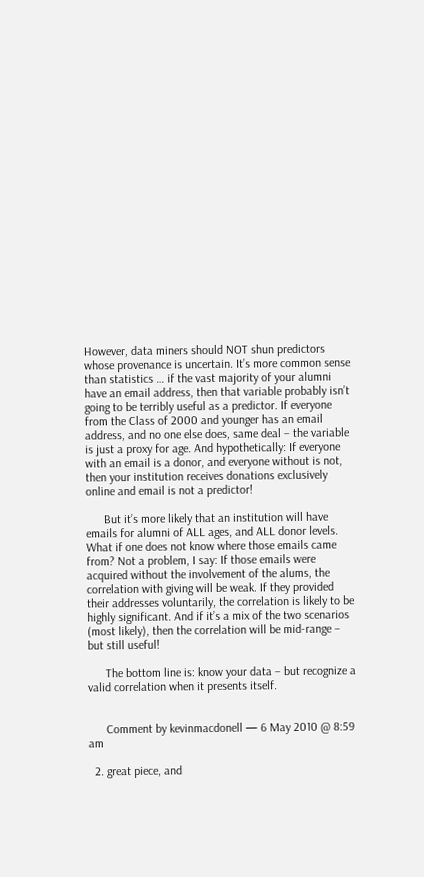However, data miners should NOT shun predictors whose provenance is uncertain. It’s more common sense than statistics … if the vast majority of your alumni have an email address, then that variable probably isn’t going to be terribly useful as a predictor. If everyone from the Class of 2000 and younger has an email address, and no one else does, same deal – the variable is just a proxy for age. And hypothetically: If everyone with an email is a donor, and everyone without is not, then your institution receives donations exclusively online and email is not a predictor!

      But it’s more likely that an institution will have emails for alumni of ALL ages, and ALL donor levels. What if one does not know where those emails came from? Not a problem, I say: If those emails were acquired without the involvement of the alums, the correlation with giving will be weak. If they provided their addresses voluntarily, the correlation is likely to be highly significant. And if it’s a mix of the two scenarios (most likely), then the correlation will be mid-range – but still useful!

      The bottom line is: know your data – but recognize a valid correlation when it presents itself.


      Comment by kevinmacdonell — 6 May 2010 @ 8:59 am

  2. great piece, and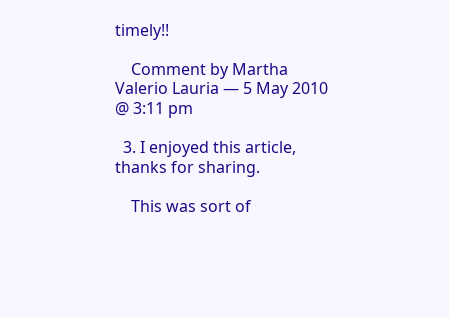timely!!

    Comment by Martha Valerio Lauria — 5 May 2010 @ 3:11 pm

  3. I enjoyed this article, thanks for sharing.

    This was sort of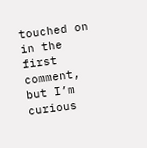touched on in the first comment, but I’m curious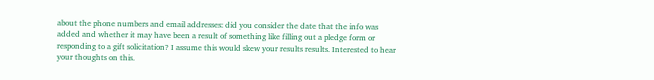about the phone numbers and email addresses: did you consider the date that the info was added and whether it may have been a result of something like filling out a pledge form or responding to a gift solicitation? I assume this would skew your results results. Interested to hear your thoughts on this.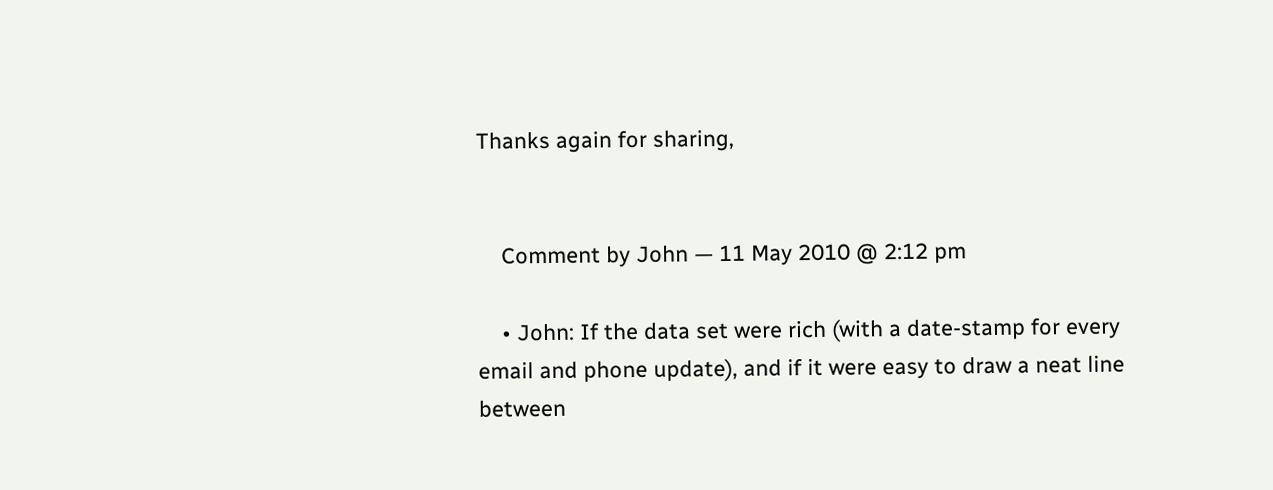Thanks again for sharing,


    Comment by John — 11 May 2010 @ 2:12 pm

    • John: If the data set were rich (with a date-stamp for every email and phone update), and if it were easy to draw a neat line between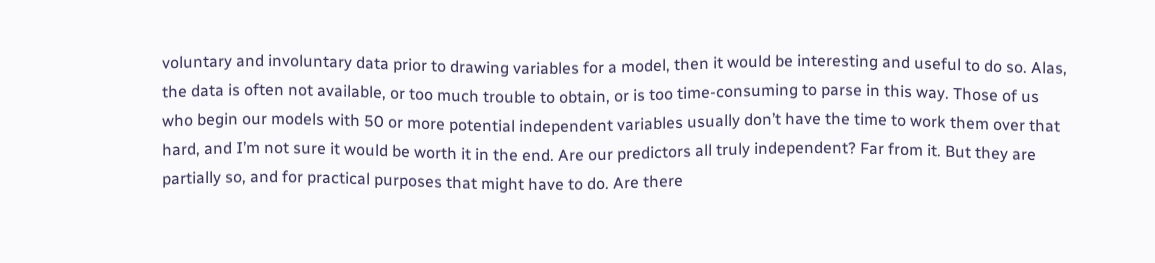voluntary and involuntary data prior to drawing variables for a model, then it would be interesting and useful to do so. Alas, the data is often not available, or too much trouble to obtain, or is too time-consuming to parse in this way. Those of us who begin our models with 50 or more potential independent variables usually don’t have the time to work them over that hard, and I’m not sure it would be worth it in the end. Are our predictors all truly independent? Far from it. But they are partially so, and for practical purposes that might have to do. Are there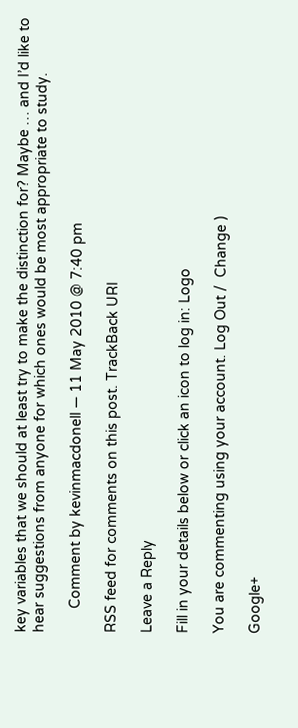key variables that we should at least try to make the distinction for? Maybe … and I’d like to hear suggestions from anyone for which ones would be most appropriate to study.

      Comment by kevinmacdonell — 11 May 2010 @ 7:40 pm

RSS feed for comments on this post. TrackBack URI

Leave a Reply

Fill in your details below or click an icon to log in: Logo

You are commenting using your account. Log Out /  Change )

Google+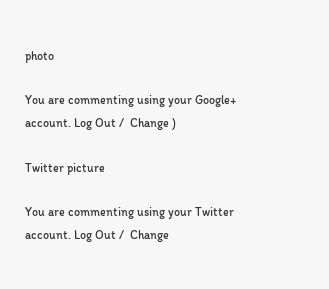photo

You are commenting using your Google+ account. Log Out /  Change )

Twitter picture

You are commenting using your Twitter account. Log Out /  Change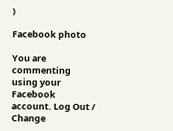)

Facebook photo

You are commenting using your Facebook account. Log Out /  Change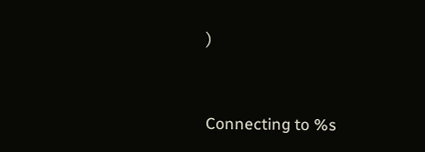)


Connecting to %s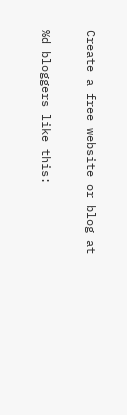Create a free website or blog at

%d bloggers like this: